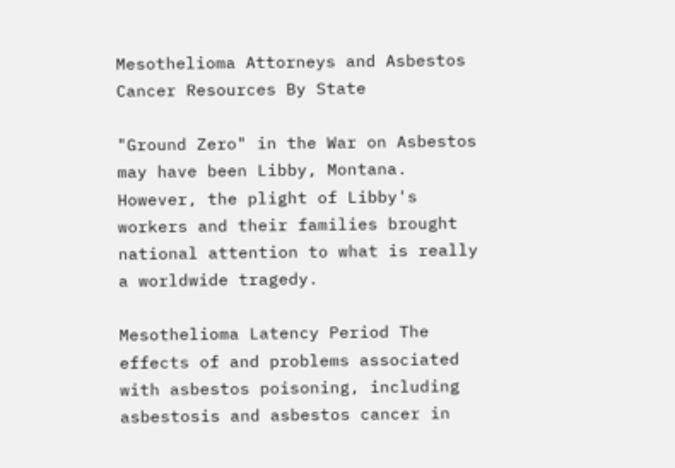Mesothelioma Attorneys and Asbestos Cancer Resources By State

"Ground Zero" in the War on Asbestos may have been Libby, Montana. However, the plight of Libby's workers and their families brought national attention to what is really a worldwide tragedy.

Mesothelioma Latency Period The effects of and problems associated with asbestos poisoning, including asbestosis and asbestos cancer in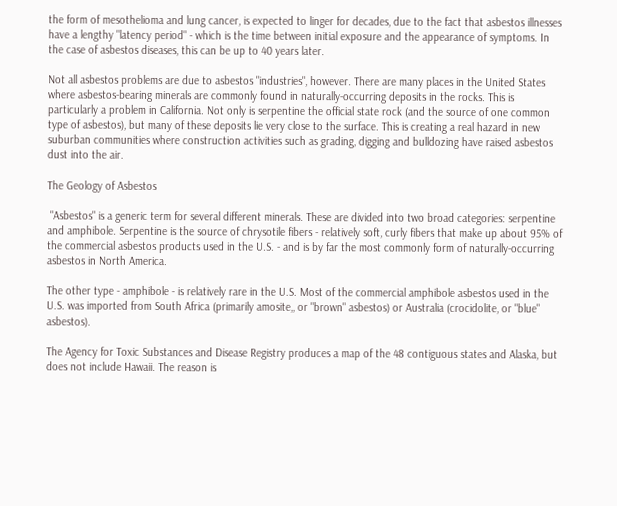the form of mesothelioma and lung cancer, is expected to linger for decades, due to the fact that asbestos illnesses have a lengthy "latency period" - which is the time between initial exposure and the appearance of symptoms. In the case of asbestos diseases, this can be up to 40 years later.

Not all asbestos problems are due to asbestos "industries", however. There are many places in the United States where asbestos-bearing minerals are commonly found in naturally-occurring deposits in the rocks. This is particularly a problem in California. Not only is serpentine the official state rock (and the source of one common type of asbestos), but many of these deposits lie very close to the surface. This is creating a real hazard in new suburban communities where construction activities such as grading, digging and bulldozing have raised asbestos dust into the air.

The Geology of Asbestos

 "Asbestos" is a generic term for several different minerals. These are divided into two broad categories: serpentine and amphibole. Serpentine is the source of chrysotile fibers - relatively soft, curly fibers that make up about 95% of the commercial asbestos products used in the U.S. - and is by far the most commonly form of naturally-occurring asbestos in North America.

The other type - amphibole - is relatively rare in the U.S. Most of the commercial amphibole asbestos used in the U.S. was imported from South Africa (primarily amosite,, or "brown" asbestos) or Australia (crocidolite, or "blue" asbestos).

The Agency for Toxic Substances and Disease Registry produces a map of the 48 contiguous states and Alaska, but does not include Hawaii. The reason is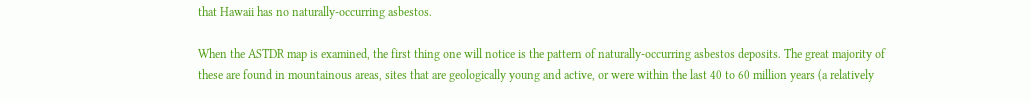that Hawaii has no naturally-occurring asbestos.

When the ASTDR map is examined, the first thing one will notice is the pattern of naturally-occurring asbestos deposits. The great majority of these are found in mountainous areas, sites that are geologically young and active, or were within the last 40 to 60 million years (a relatively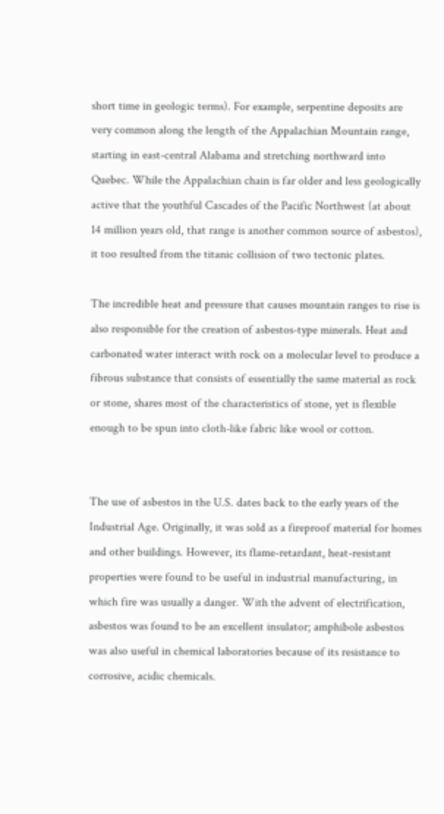short time in geologic terms). For example, serpentine deposits are very common along the length of the Appalachian Mountain range, starting in east-central Alabama and stretching northward into Quebec. While the Appalachian chain is far older and less geologically active that the youthful Cascades of the Pacific Northwest (at about 14 million years old, that range is another common source of asbestos), it too resulted from the titanic collision of two tectonic plates.

The incredible heat and pressure that causes mountain ranges to rise is also responsible for the creation of asbestos-type minerals. Heat and carbonated water interact with rock on a molecular level to produce a fibrous substance that consists of essentially the same material as rock or stone, shares most of the characteristics of stone, yet is flexible enough to be spun into cloth-like fabric like wool or cotton.


The use of asbestos in the U.S. dates back to the early years of the Industrial Age. Originally, it was sold as a fireproof material for homes and other buildings. However, its flame-retardant, heat-resistant properties were found to be useful in industrial manufacturing, in which fire was usually a danger. With the advent of electrification, asbestos was found to be an excellent insulator; amphibole asbestos was also useful in chemical laboratories because of its resistance to corrosive, acidic chemicals.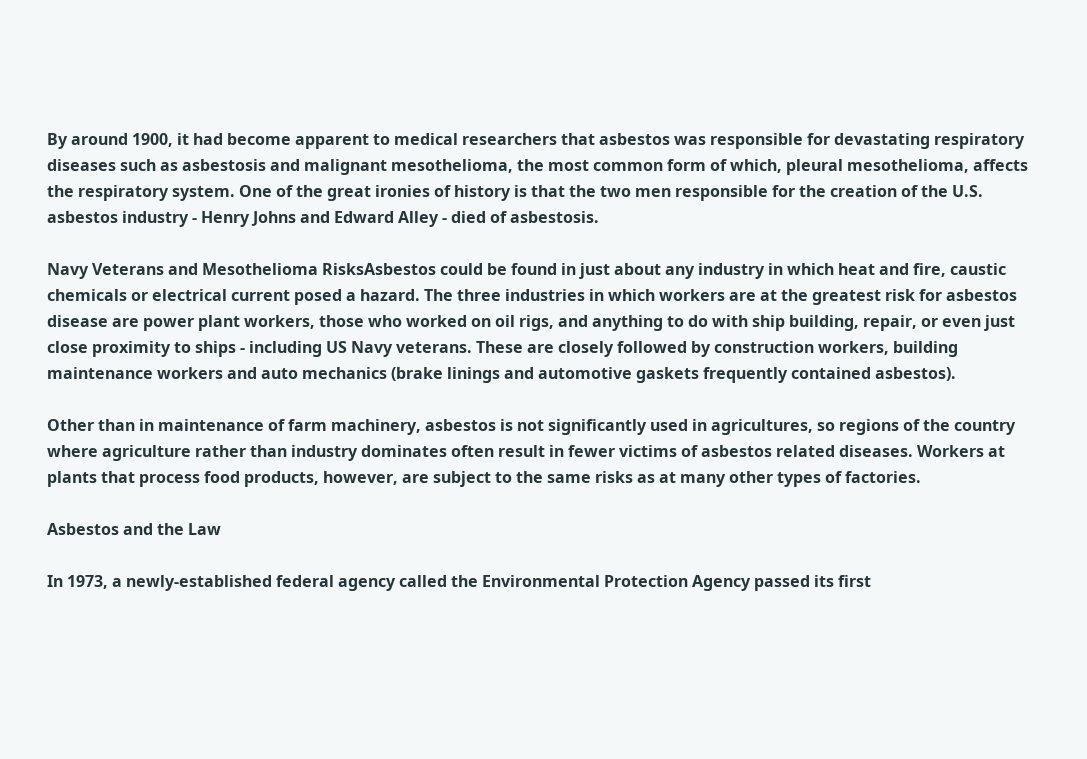By around 1900, it had become apparent to medical researchers that asbestos was responsible for devastating respiratory diseases such as asbestosis and malignant mesothelioma, the most common form of which, pleural mesothelioma, affects the respiratory system. One of the great ironies of history is that the two men responsible for the creation of the U.S. asbestos industry - Henry Johns and Edward Alley - died of asbestosis.

Navy Veterans and Mesothelioma RisksAsbestos could be found in just about any industry in which heat and fire, caustic chemicals or electrical current posed a hazard. The three industries in which workers are at the greatest risk for asbestos disease are power plant workers, those who worked on oil rigs, and anything to do with ship building, repair, or even just close proximity to ships - including US Navy veterans. These are closely followed by construction workers, building maintenance workers and auto mechanics (brake linings and automotive gaskets frequently contained asbestos).

Other than in maintenance of farm machinery, asbestos is not significantly used in agricultures, so regions of the country where agriculture rather than industry dominates often result in fewer victims of asbestos related diseases. Workers at plants that process food products, however, are subject to the same risks as at many other types of factories.

Asbestos and the Law

In 1973, a newly-established federal agency called the Environmental Protection Agency passed its first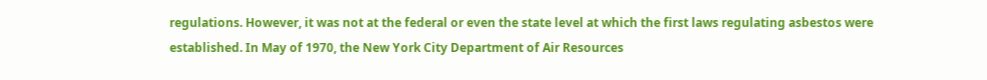regulations. However, it was not at the federal or even the state level at which the first laws regulating asbestos were established. In May of 1970, the New York City Department of Air Resources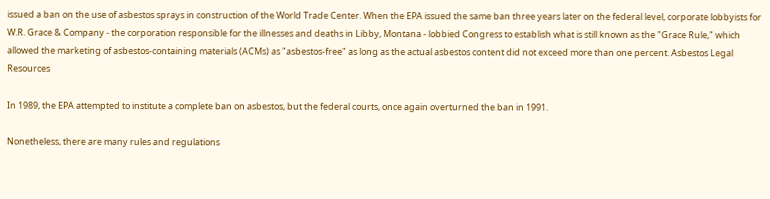issued a ban on the use of asbestos sprays in construction of the World Trade Center. When the EPA issued the same ban three years later on the federal level, corporate lobbyists for W.R. Grace & Company - the corporation responsible for the illnesses and deaths in Libby, Montana - lobbied Congress to establish what is still known as the "Grace Rule," which allowed the marketing of asbestos-containing materials (ACMs) as "asbestos-free" as long as the actual asbestos content did not exceed more than one percent. Asbestos Legal Resources

In 1989, the EPA attempted to institute a complete ban on asbestos, but the federal courts, once again overturned the ban in 1991.

Nonetheless, there are many rules and regulations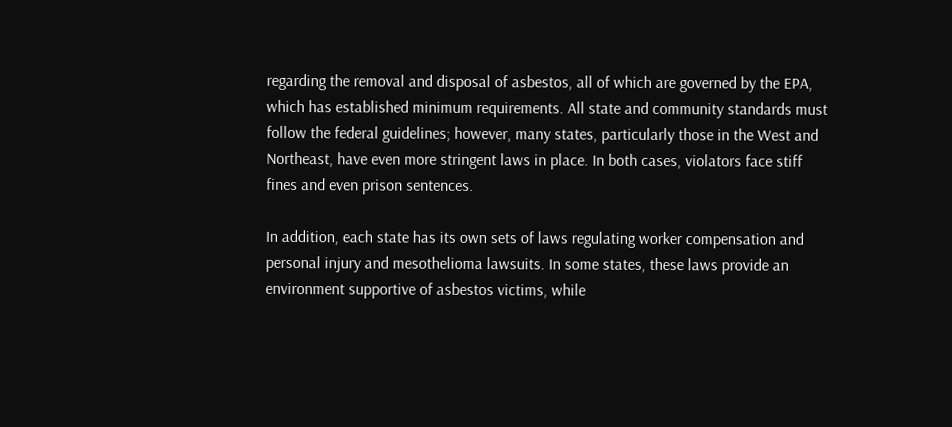regarding the removal and disposal of asbestos, all of which are governed by the EPA, which has established minimum requirements. All state and community standards must follow the federal guidelines; however, many states, particularly those in the West and Northeast, have even more stringent laws in place. In both cases, violators face stiff fines and even prison sentences.

In addition, each state has its own sets of laws regulating worker compensation and personal injury and mesothelioma lawsuits. In some states, these laws provide an environment supportive of asbestos victims, while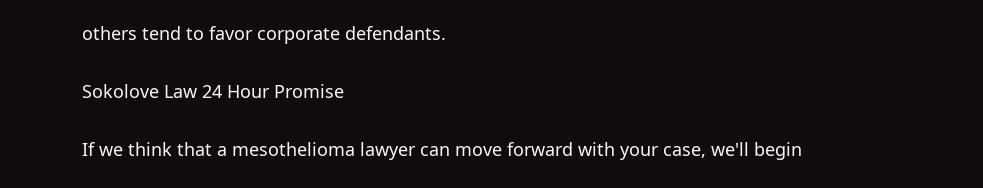others tend to favor corporate defendants.

Sokolove Law 24 Hour Promise

If we think that a mesothelioma lawyer can move forward with your case, we'll begin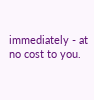immediately - at no cost to you.